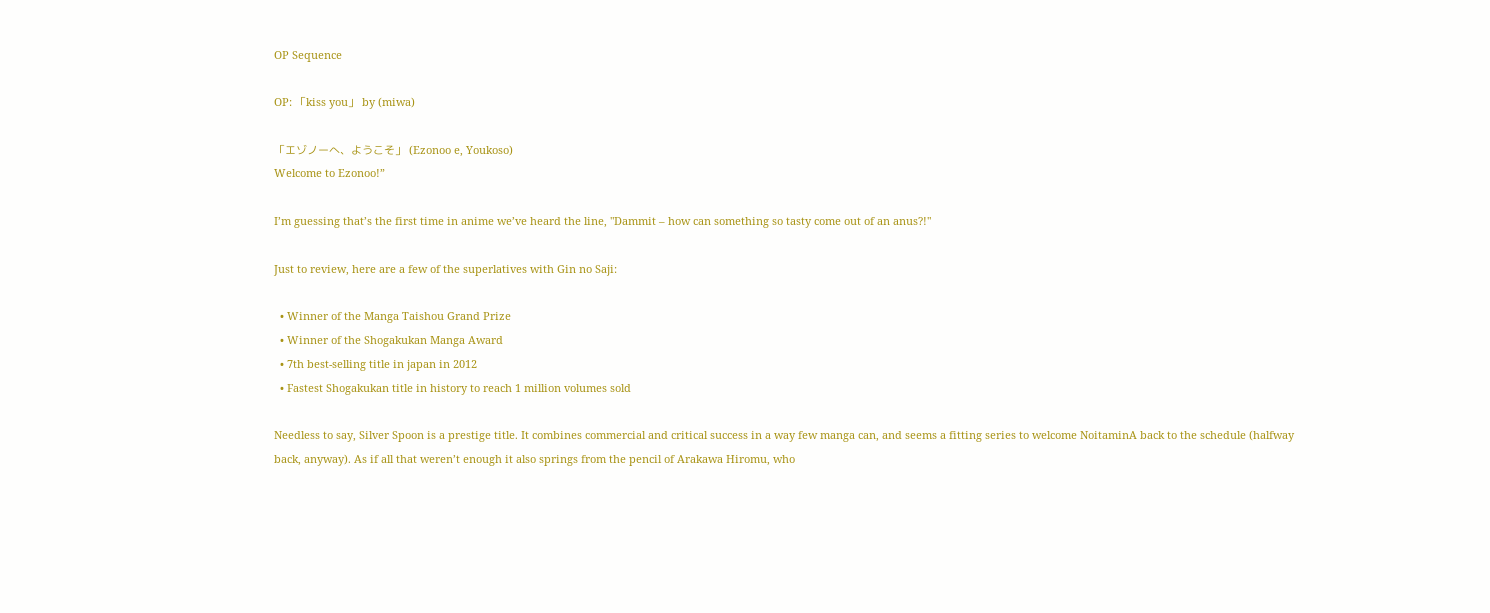OP Sequence

OP: 「kiss you」 by (miwa)

「エゾノーへ、ようこそ」 (Ezonoo e, Youkoso)
Welcome to Ezonoo!”

I’m guessing that’s the first time in anime we’ve heard the line, "Dammit – how can something so tasty come out of an anus?!"

Just to review, here are a few of the superlatives with Gin no Saji:

  • Winner of the Manga Taishou Grand Prize
  • Winner of the Shogakukan Manga Award
  • 7th best-selling title in japan in 2012
  • Fastest Shogakukan title in history to reach 1 million volumes sold

Needless to say, Silver Spoon is a prestige title. It combines commercial and critical success in a way few manga can, and seems a fitting series to welcome NoitaminA back to the schedule (halfway back, anyway). As if all that weren’t enough it also springs from the pencil of Arakawa Hiromu, who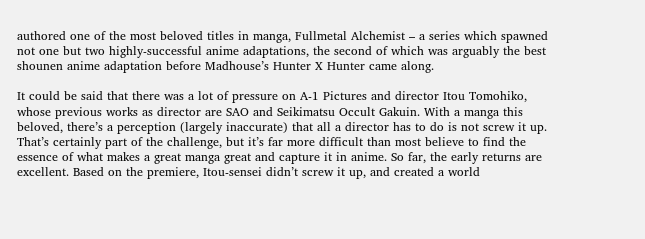authored one of the most beloved titles in manga, Fullmetal Alchemist – a series which spawned not one but two highly-successful anime adaptations, the second of which was arguably the best shounen anime adaptation before Madhouse’s Hunter X Hunter came along.

It could be said that there was a lot of pressure on A-1 Pictures and director Itou Tomohiko, whose previous works as director are SAO and Seikimatsu Occult Gakuin. With a manga this beloved, there’s a perception (largely inaccurate) that all a director has to do is not screw it up. That’s certainly part of the challenge, but it’s far more difficult than most believe to find the essence of what makes a great manga great and capture it in anime. So far, the early returns are excellent. Based on the premiere, Itou-sensei didn’t screw it up, and created a world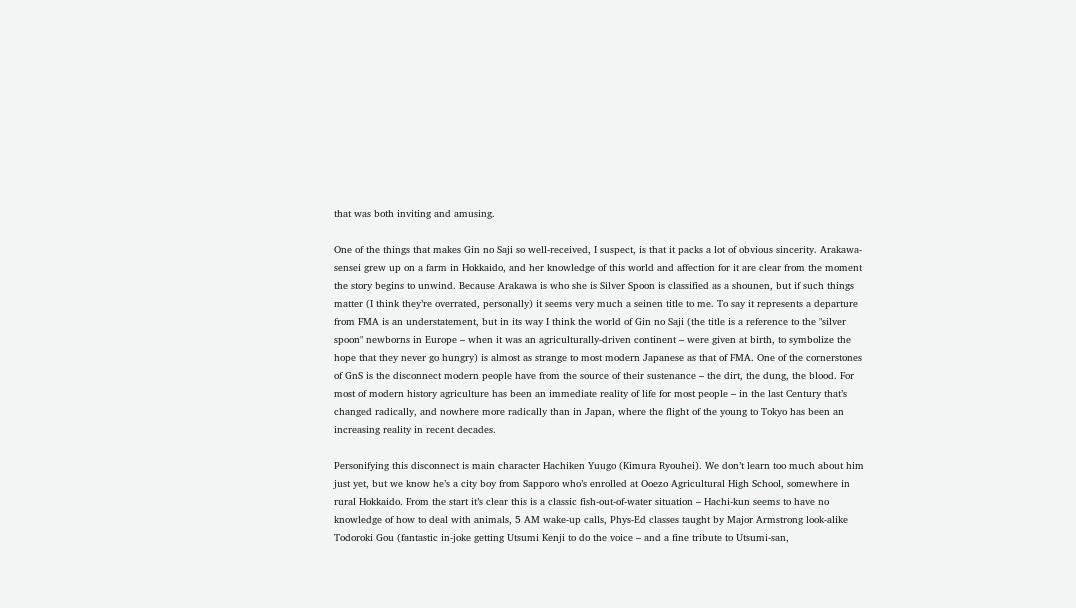that was both inviting and amusing.

One of the things that makes Gin no Saji so well-received, I suspect, is that it packs a lot of obvious sincerity. Arakawa-sensei grew up on a farm in Hokkaido, and her knowledge of this world and affection for it are clear from the moment the story begins to unwind. Because Arakawa is who she is Silver Spoon is classified as a shounen, but if such things matter (I think they’re overrated, personally) it seems very much a seinen title to me. To say it represents a departure from FMA is an understatement, but in its way I think the world of Gin no Saji (the title is a reference to the "silver spoon" newborns in Europe – when it was an agriculturally-driven continent – were given at birth, to symbolize the hope that they never go hungry) is almost as strange to most modern Japanese as that of FMA. One of the cornerstones of GnS is the disconnect modern people have from the source of their sustenance – the dirt, the dung, the blood. For most of modern history agriculture has been an immediate reality of life for most people – in the last Century that’s changed radically, and nowhere more radically than in Japan, where the flight of the young to Tokyo has been an increasing reality in recent decades.

Personifying this disconnect is main character Hachiken Yuugo (Kimura Ryouhei). We don’t learn too much about him just yet, but we know he’s a city boy from Sapporo who’s enrolled at Ooezo Agricultural High School, somewhere in rural Hokkaido. From the start it’s clear this is a classic fish-out-of-water situation – Hachi-kun seems to have no knowledge of how to deal with animals, 5 AM wake-up calls, Phys-Ed classes taught by Major Armstrong look-alike Todoroki Gou (fantastic in-joke getting Utsumi Kenji to do the voice – and a fine tribute to Utsumi-san,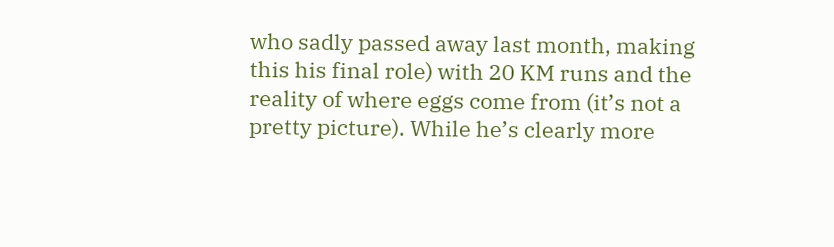who sadly passed away last month, making this his final role) with 20 KM runs and the reality of where eggs come from (it’s not a pretty picture). While he’s clearly more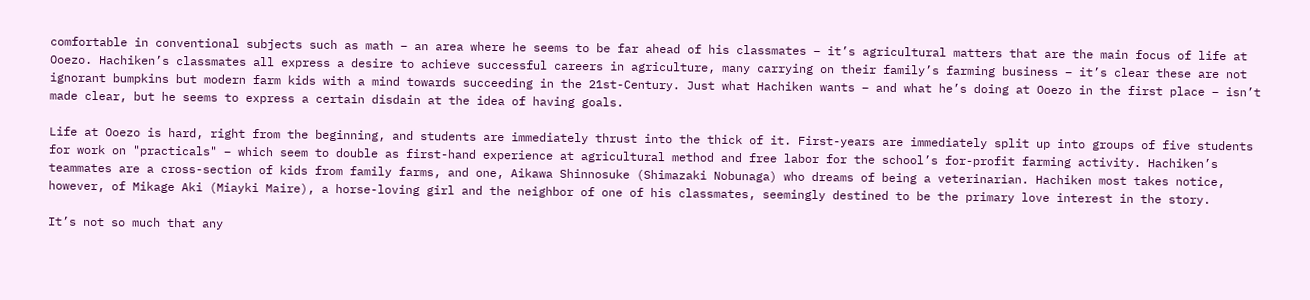comfortable in conventional subjects such as math – an area where he seems to be far ahead of his classmates – it’s agricultural matters that are the main focus of life at Ooezo. Hachiken’s classmates all express a desire to achieve successful careers in agriculture, many carrying on their family’s farming business – it’s clear these are not ignorant bumpkins but modern farm kids with a mind towards succeeding in the 21st-Century. Just what Hachiken wants – and what he’s doing at Ooezo in the first place – isn’t made clear, but he seems to express a certain disdain at the idea of having goals.

Life at Ooezo is hard, right from the beginning, and students are immediately thrust into the thick of it. First-years are immediately split up into groups of five students for work on "practicals" – which seem to double as first-hand experience at agricultural method and free labor for the school’s for-profit farming activity. Hachiken’s teammates are a cross-section of kids from family farms, and one, Aikawa Shinnosuke (Shimazaki Nobunaga) who dreams of being a veterinarian. Hachiken most takes notice, however, of Mikage Aki (Miayki Maire), a horse-loving girl and the neighbor of one of his classmates, seemingly destined to be the primary love interest in the story.

It’s not so much that any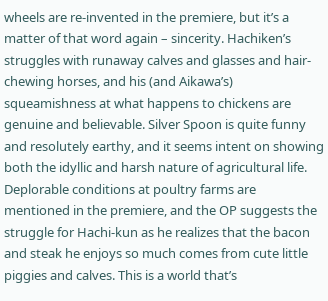wheels are re-invented in the premiere, but it’s a matter of that word again – sincerity. Hachiken’s struggles with runaway calves and glasses and hair-chewing horses, and his (and Aikawa’s) squeamishness at what happens to chickens are genuine and believable. Silver Spoon is quite funny and resolutely earthy, and it seems intent on showing both the idyllic and harsh nature of agricultural life. Deplorable conditions at poultry farms are mentioned in the premiere, and the OP suggests the struggle for Hachi-kun as he realizes that the bacon and steak he enjoys so much comes from cute little piggies and calves. This is a world that’s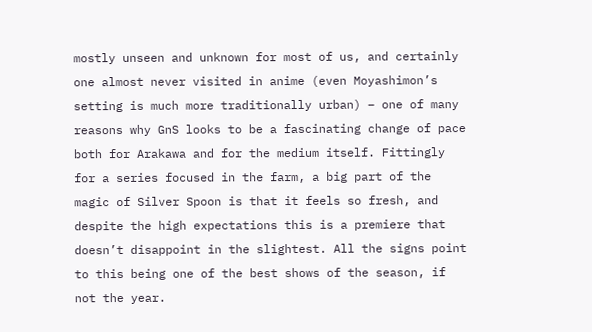mostly unseen and unknown for most of us, and certainly one almost never visited in anime (even Moyashimon’s setting is much more traditionally urban) – one of many reasons why GnS looks to be a fascinating change of pace both for Arakawa and for the medium itself. Fittingly for a series focused in the farm, a big part of the magic of Silver Spoon is that it feels so fresh, and despite the high expectations this is a premiere that doesn’t disappoint in the slightest. All the signs point to this being one of the best shows of the season, if not the year.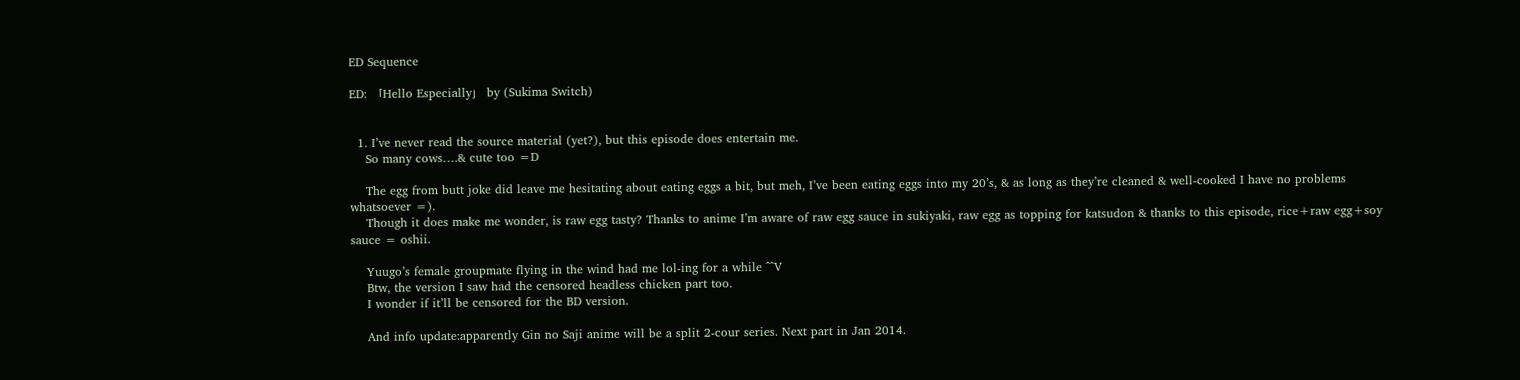ED Sequence

ED: 「Hello Especially」 by (Sukima Switch)


  1. I’ve never read the source material (yet?), but this episode does entertain me.
    So many cows….& cute too =D

    The egg from butt joke did leave me hesitating about eating eggs a bit, but meh, I’ve been eating eggs into my 20’s, & as long as they’re cleaned & well-cooked I have no problems whatsoever =).
    Though it does make me wonder, is raw egg tasty? Thanks to anime I’m aware of raw egg sauce in sukiyaki, raw egg as topping for katsudon & thanks to this episode, rice+raw egg+soy sauce = oshii.

    Yuugo’s female groupmate flying in the wind had me lol-ing for a while ^^V
    Btw, the version I saw had the censored headless chicken part too.
    I wonder if it’ll be censored for the BD version.

    And info update:apparently Gin no Saji anime will be a split 2-cour series. Next part in Jan 2014.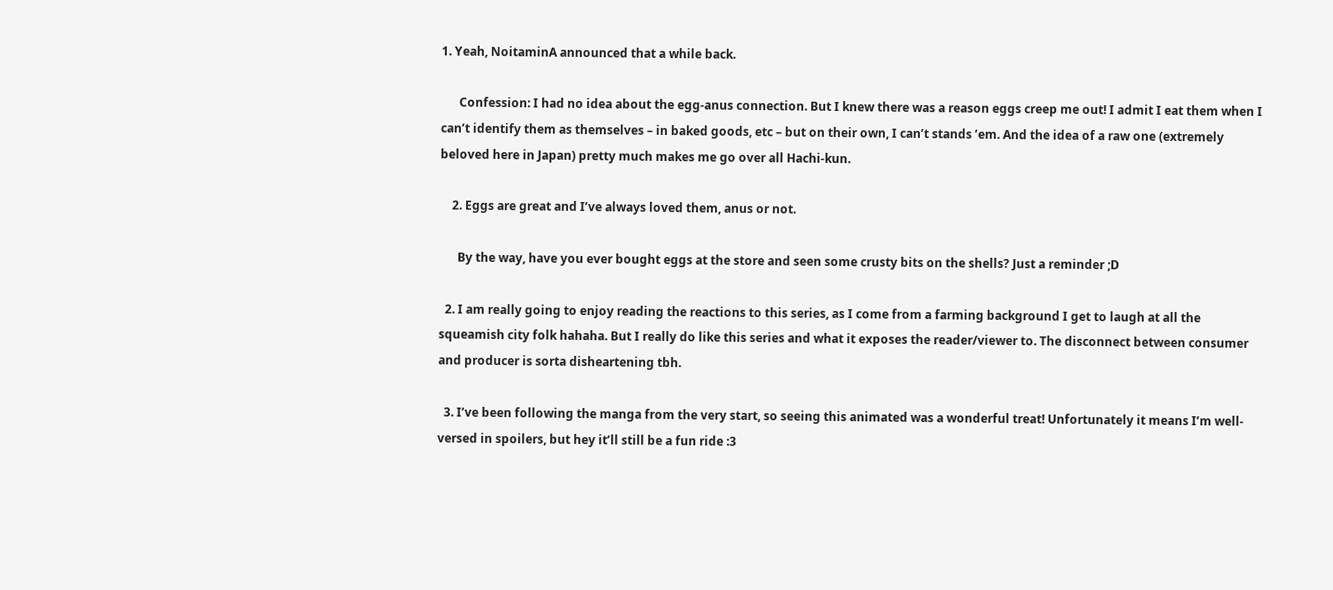1. Yeah, NoitaminA announced that a while back.

      Confession: I had no idea about the egg-anus connection. But I knew there was a reason eggs creep me out! I admit I eat them when I can’t identify them as themselves – in baked goods, etc – but on their own, I can’t stands ’em. And the idea of a raw one (extremely beloved here in Japan) pretty much makes me go over all Hachi-kun.

    2. Eggs are great and I’ve always loved them, anus or not.

      By the way, have you ever bought eggs at the store and seen some crusty bits on the shells? Just a reminder ;D

  2. I am really going to enjoy reading the reactions to this series, as I come from a farming background I get to laugh at all the squeamish city folk hahaha. But I really do like this series and what it exposes the reader/viewer to. The disconnect between consumer and producer is sorta disheartening tbh.

  3. I’ve been following the manga from the very start, so seeing this animated was a wonderful treat! Unfortunately it means I’m well-versed in spoilers, but hey it’ll still be a fun ride :3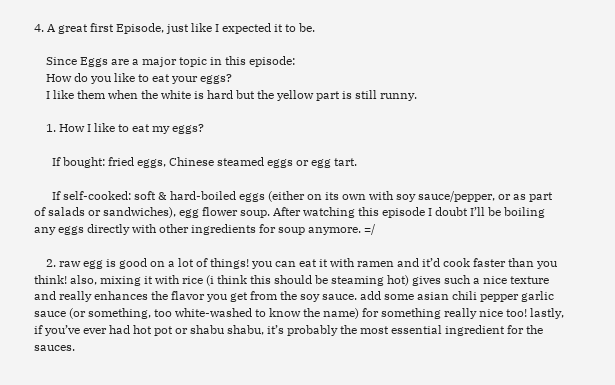4. A great first Episode, just like I expected it to be.

    Since Eggs are a major topic in this episode:
    How do you like to eat your eggs?
    I like them when the white is hard but the yellow part is still runny.

    1. How I like to eat my eggs?

      If bought: fried eggs, Chinese steamed eggs or egg tart.

      If self-cooked: soft & hard-boiled eggs (either on its own with soy sauce/pepper, or as part of salads or sandwiches), egg flower soup. After watching this episode I doubt I’ll be boiling any eggs directly with other ingredients for soup anymore. =/

    2. raw egg is good on a lot of things! you can eat it with ramen and it’d cook faster than you think! also, mixing it with rice (i think this should be steaming hot) gives such a nice texture and really enhances the flavor you get from the soy sauce. add some asian chili pepper garlic sauce (or something, too white-washed to know the name) for something really nice too! lastly, if you’ve ever had hot pot or shabu shabu, it’s probably the most essential ingredient for the sauces.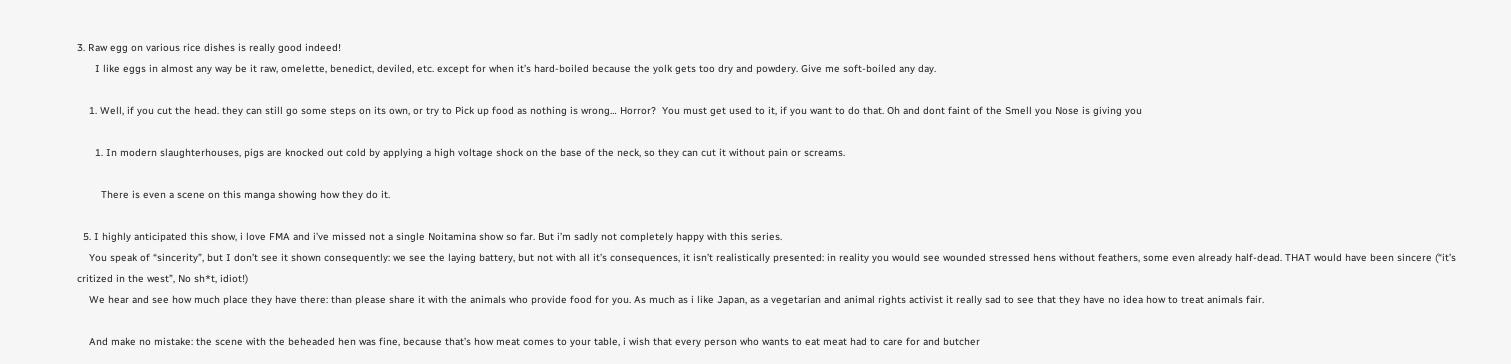3. Raw egg on various rice dishes is really good indeed!
      I like eggs in almost any way be it raw, omelette, benedict, deviled, etc. except for when it’s hard-boiled because the yolk gets too dry and powdery. Give me soft-boiled any day.

    1. Well, if you cut the head. they can still go some steps on its own, or try to Pick up food as nothing is wrong… Horror?  You must get used to it, if you want to do that. Oh and dont faint of the Smell you Nose is giving you

      1. In modern slaughterhouses, pigs are knocked out cold by applying a high voltage shock on the base of the neck, so they can cut it without pain or screams.

        There is even a scene on this manga showing how they do it.

  5. I highly anticipated this show, i love FMA and i’ve missed not a single Noitamina show so far. But i’m sadly not completely happy with this series.
    You speak of “sincerity”, but I don’t see it shown consequently: we see the laying battery, but not with all it’s consequences, it isn’t realistically presented: in reality you would see wounded stressed hens without feathers, some even already half-dead. THAT would have been sincere (“it’s critized in the west”, No sh*t, idiot!)
    We hear and see how much place they have there: than please share it with the animals who provide food for you. As much as i like Japan, as a vegetarian and animal rights activist it really sad to see that they have no idea how to treat animals fair.

    And make no mistake: the scene with the beheaded hen was fine, because that’s how meat comes to your table, i wish that every person who wants to eat meat had to care for and butcher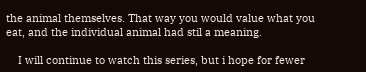the animal themselves. That way you would value what you eat, and the individual animal had stil a meaning.

    I will continue to watch this series, but i hope for fewer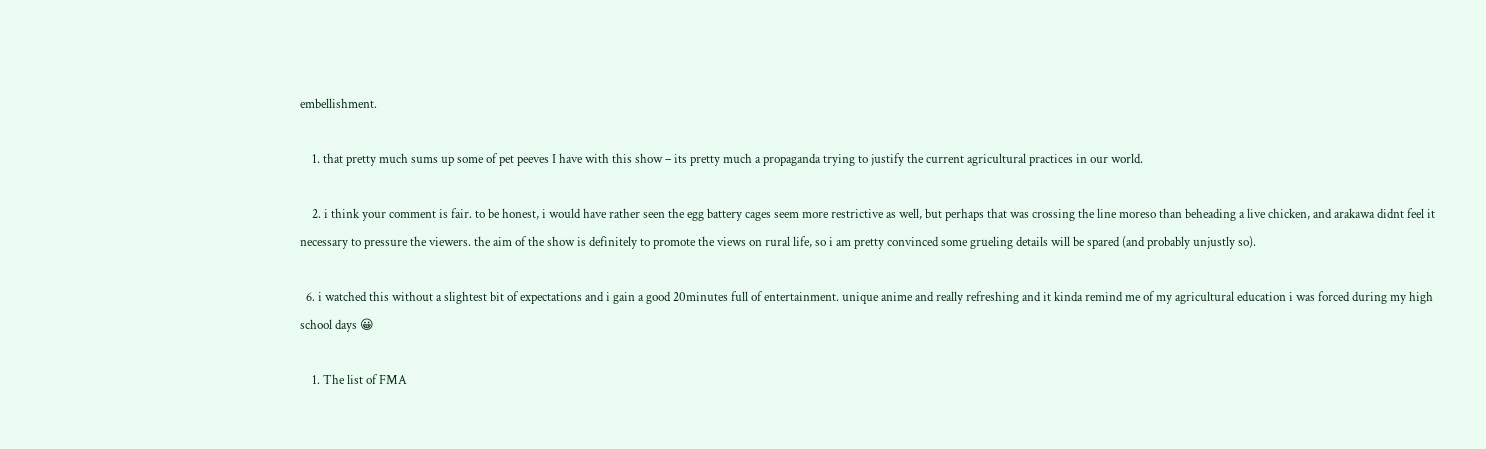embellishment.

    1. that pretty much sums up some of pet peeves I have with this show – its pretty much a propaganda trying to justify the current agricultural practices in our world.

    2. i think your comment is fair. to be honest, i would have rather seen the egg battery cages seem more restrictive as well, but perhaps that was crossing the line moreso than beheading a live chicken, and arakawa didnt feel it necessary to pressure the viewers. the aim of the show is definitely to promote the views on rural life, so i am pretty convinced some grueling details will be spared (and probably unjustly so).

  6. i watched this without a slightest bit of expectations and i gain a good 20minutes full of entertainment. unique anime and really refreshing and it kinda remind me of my agricultural education i was forced during my high school days 😀

    1. The list of FMA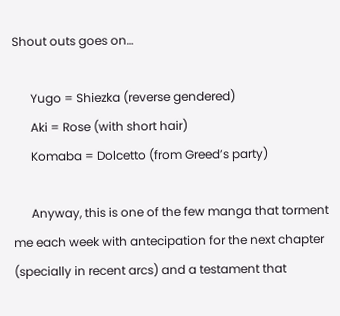Shout outs goes on…

      Yugo = Shiezka (reverse gendered)
      Aki = Rose (with short hair)
      Komaba = Dolcetto (from Greed’s party)

      Anyway, this is one of the few manga that torment me each week with antecipation for the next chapter (specially in recent arcs) and a testament that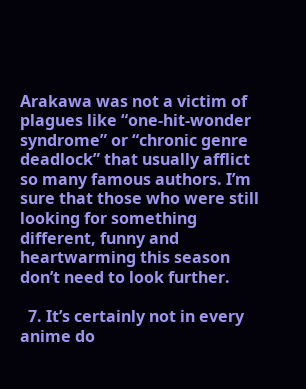Arakawa was not a victim of plagues like “one-hit-wonder syndrome” or “chronic genre deadlock” that usually afflict so many famous authors. I’m sure that those who were still looking for something different, funny and heartwarming this season don’t need to look further.

  7. It’s certainly not in every anime do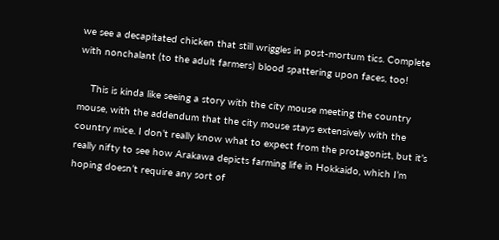we see a decapitated chicken that still wriggles in post-mortum tics. Complete with nonchalant (to the adult farmers) blood spattering upon faces, too!

    This is kinda like seeing a story with the city mouse meeting the country mouse, with the addendum that the city mouse stays extensively with the country mice. I don’t really know what to expect from the protagonist, but it’s really nifty to see how Arakawa depicts farming life in Hokkaido, which I’m hoping doesn’t require any sort of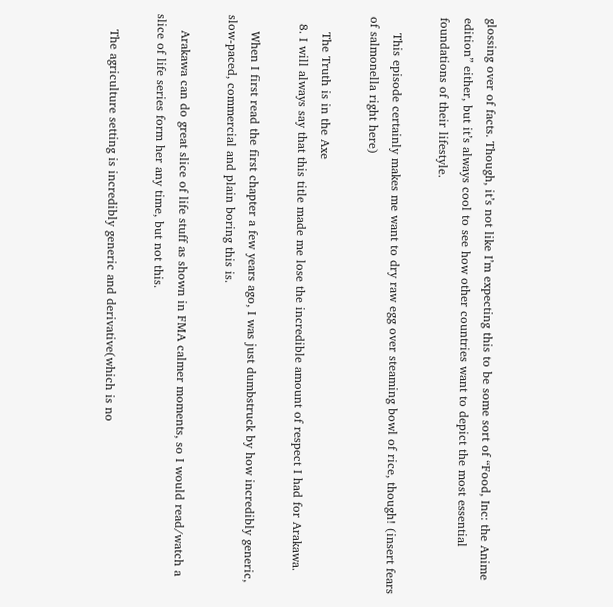glossing over of facts. Though, it’s not like I’m expecting this to be some sort of “Food, Inc: the Anime edition” either, but it’s always cool to see how other countries want to depict the most essential foundations of their lifestyle.

    This episode certainly makes me want to dry raw egg over steaming bowl of rice, though! (insert fears of salmonella right here)

    The Truth is in the Axe
  8. I will always say that this title made me lose the incredible amount of respect I had for Arakawa.

    When I first read the first chapter a few years ago, I was just dumbstruck by how incredibly generic, slow-paced, commercial and plain boring this is.

    Arakawa can do great slice of life stuff as shown in FMA calmer moments, so I would read/watch a slice of life series form her any time, but not this.

    The agriculture setting is incredibly generic and derivative(which is no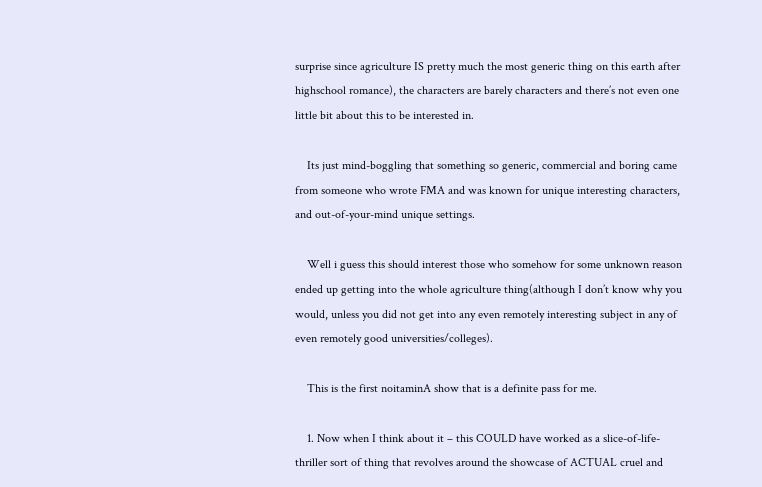surprise since agriculture IS pretty much the most generic thing on this earth after highschool romance), the characters are barely characters and there’s not even one little bit about this to be interested in.

    Its just mind-boggling that something so generic, commercial and boring came from someone who wrote FMA and was known for unique interesting characters, and out-of-your-mind unique settings.

    Well i guess this should interest those who somehow for some unknown reason ended up getting into the whole agriculture thing(although I don’t know why you would, unless you did not get into any even remotely interesting subject in any of even remotely good universities/colleges).

    This is the first noitaminA show that is a definite pass for me.

    1. Now when I think about it – this COULD have worked as a slice-of-life-thriller sort of thing that revolves around the showcase of ACTUAL cruel and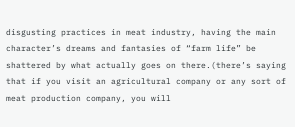disgusting practices in meat industry, having the main character’s dreams and fantasies of “farm life” be shattered by what actually goes on there.(there’s saying that if you visit an agricultural company or any sort of meat production company, you will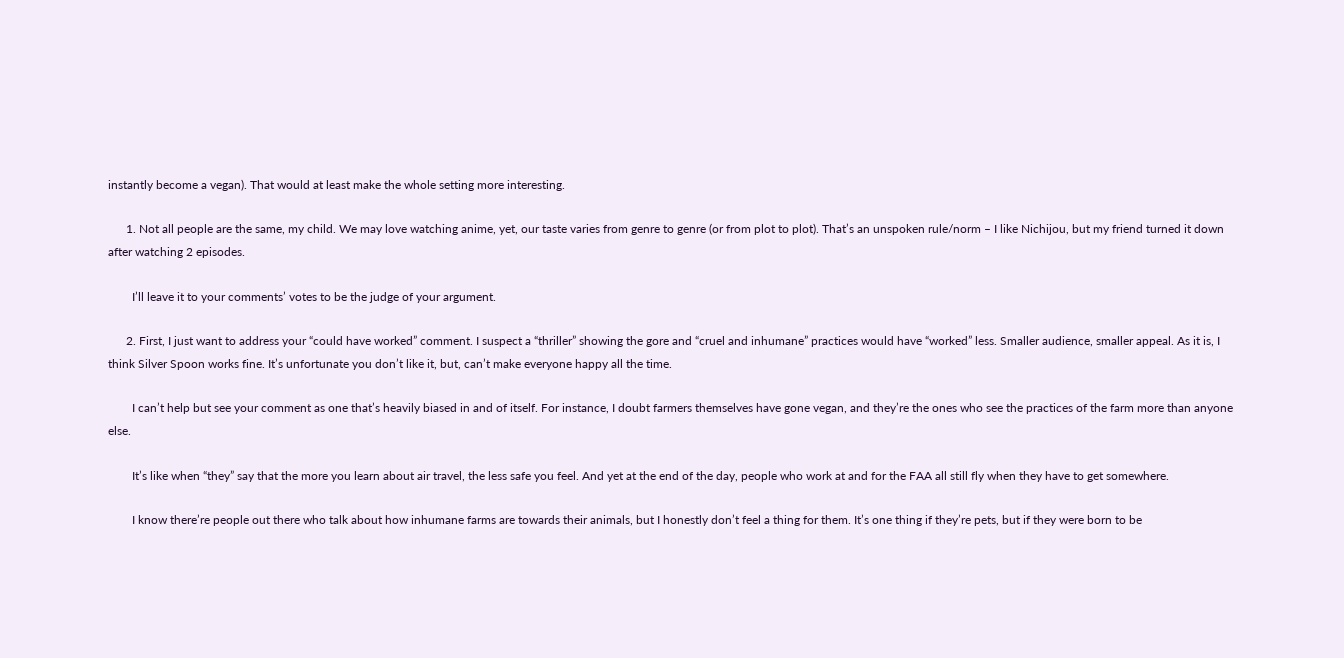instantly become a vegan). That would at least make the whole setting more interesting.

      1. Not all people are the same, my child. We may love watching anime, yet, our taste varies from genre to genre (or from plot to plot). That’s an unspoken rule/norm – I like Nichijou, but my friend turned it down after watching 2 episodes.

        I’ll leave it to your comments’ votes to be the judge of your argument.

      2. First, I just want to address your “could have worked” comment. I suspect a “thriller” showing the gore and “cruel and inhumane” practices would have “worked” less. Smaller audience, smaller appeal. As it is, I think Silver Spoon works fine. It’s unfortunate you don’t like it, but, can’t make everyone happy all the time.

        I can’t help but see your comment as one that’s heavily biased in and of itself. For instance, I doubt farmers themselves have gone vegan, and they’re the ones who see the practices of the farm more than anyone else.

        It’s like when “they” say that the more you learn about air travel, the less safe you feel. And yet at the end of the day, people who work at and for the FAA all still fly when they have to get somewhere.

        I know there’re people out there who talk about how inhumane farms are towards their animals, but I honestly don’t feel a thing for them. It’s one thing if they’re pets, but if they were born to be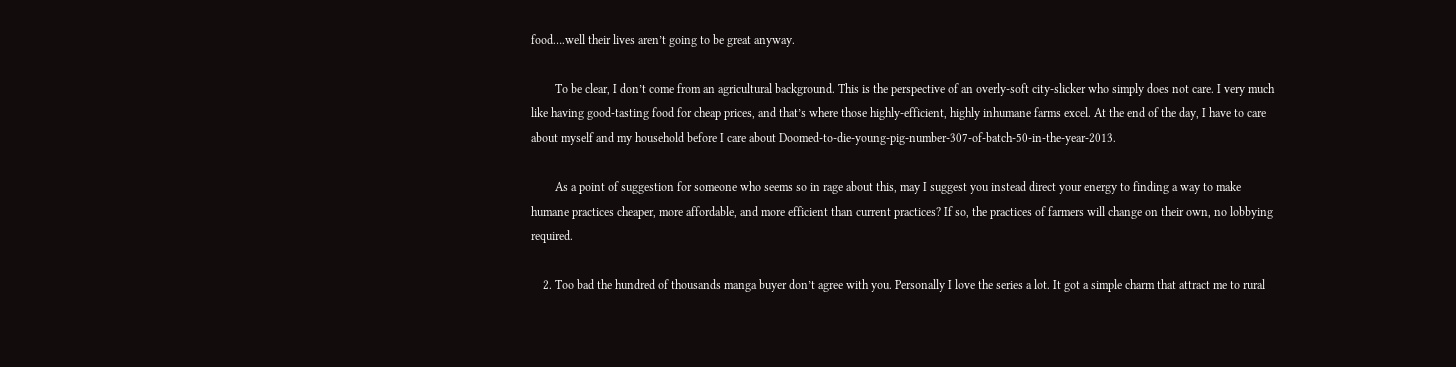food….well their lives aren’t going to be great anyway.

        To be clear, I don’t come from an agricultural background. This is the perspective of an overly-soft city-slicker who simply does not care. I very much like having good-tasting food for cheap prices, and that’s where those highly-efficient, highly inhumane farms excel. At the end of the day, I have to care about myself and my household before I care about Doomed-to-die-young-pig-number-307-of-batch-50-in-the-year-2013.

        As a point of suggestion for someone who seems so in rage about this, may I suggest you instead direct your energy to finding a way to make humane practices cheaper, more affordable, and more efficient than current practices? If so, the practices of farmers will change on their own, no lobbying required.

    2. Too bad the hundred of thousands manga buyer don’t agree with you. Personally I love the series a lot. It got a simple charm that attract me to rural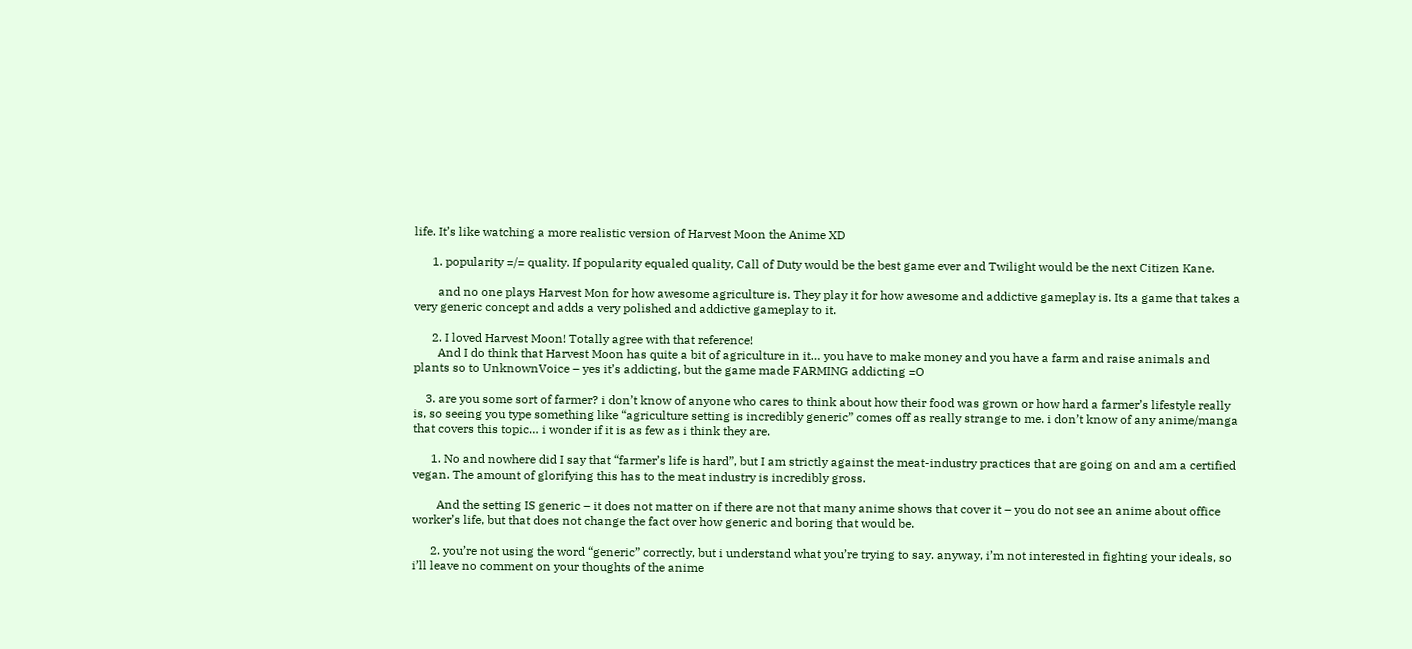life. It’s like watching a more realistic version of Harvest Moon the Anime XD

      1. popularity =/= quality. If popularity equaled quality, Call of Duty would be the best game ever and Twilight would be the next Citizen Kane.

        and no one plays Harvest Mon for how awesome agriculture is. They play it for how awesome and addictive gameplay is. Its a game that takes a very generic concept and adds a very polished and addictive gameplay to it.

      2. I loved Harvest Moon! Totally agree with that reference!
        And I do think that Harvest Moon has quite a bit of agriculture in it… you have to make money and you have a farm and raise animals and plants so to UnknownVoice – yes it’s addicting, but the game made FARMING addicting =O

    3. are you some sort of farmer? i don’t know of anyone who cares to think about how their food was grown or how hard a farmer’s lifestyle really is, so seeing you type something like “agriculture setting is incredibly generic” comes off as really strange to me. i don’t know of any anime/manga that covers this topic… i wonder if it is as few as i think they are.

      1. No and nowhere did I say that “farmer’s life is hard”, but I am strictly against the meat-industry practices that are going on and am a certified vegan. The amount of glorifying this has to the meat industry is incredibly gross.

        And the setting IS generic – it does not matter on if there are not that many anime shows that cover it – you do not see an anime about office worker’s life, but that does not change the fact over how generic and boring that would be.

      2. you’re not using the word “generic” correctly, but i understand what you’re trying to say. anyway, i’m not interested in fighting your ideals, so i’ll leave no comment on your thoughts of the anime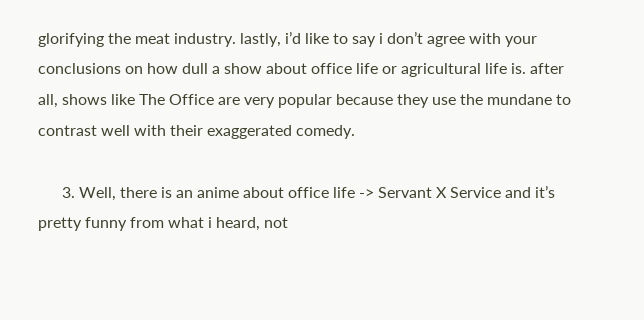glorifying the meat industry. lastly, i’d like to say i don’t agree with your conclusions on how dull a show about office life or agricultural life is. after all, shows like The Office are very popular because they use the mundane to contrast well with their exaggerated comedy.

      3. Well, there is an anime about office life -> Servant X Service and it’s pretty funny from what i heard, not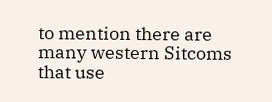to mention there are many western Sitcoms that use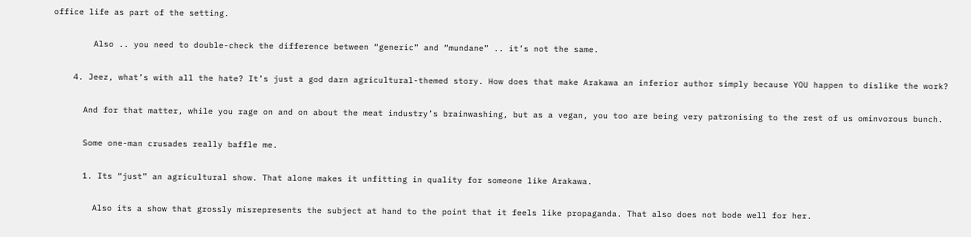office life as part of the setting.

        Also .. you need to double-check the difference between “generic” and “mundane” .. it’s not the same.

    4. Jeez, what’s with all the hate? It’s just a god darn agricultural-themed story. How does that make Arakawa an inferior author simply because YOU happen to dislike the work?

      And for that matter, while you rage on and on about the meat industry’s brainwashing, but as a vegan, you too are being very patronising to the rest of us ominvorous bunch.

      Some one-man crusades really baffle me.

      1. Its “just” an agricultural show. That alone makes it unfitting in quality for someone like Arakawa.

        Also its a show that grossly misrepresents the subject at hand to the point that it feels like propaganda. That also does not bode well for her.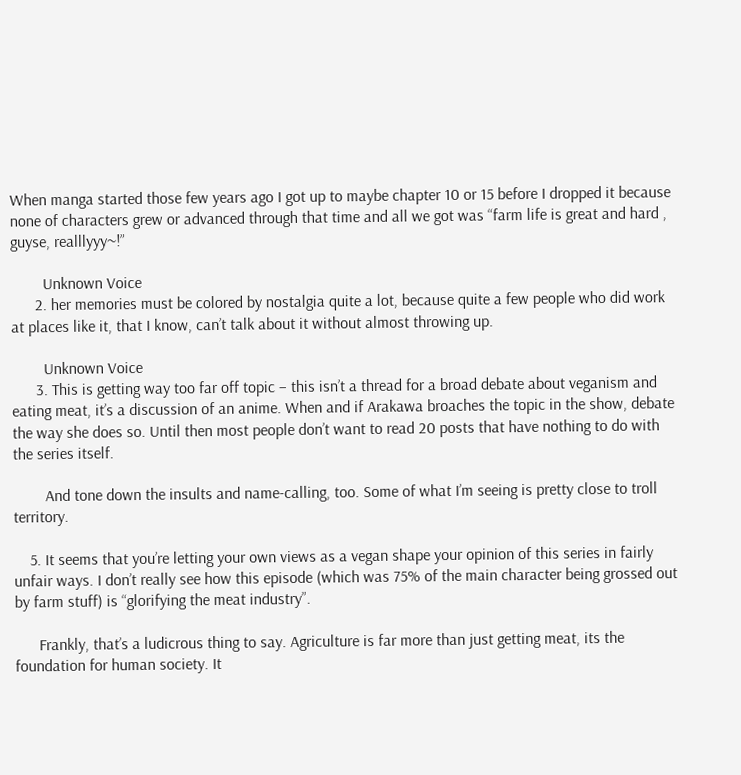When manga started those few years ago I got up to maybe chapter 10 or 15 before I dropped it because none of characters grew or advanced through that time and all we got was “farm life is great and hard , guyse, realllyyy~!”

        Unknown Voice
      2. her memories must be colored by nostalgia quite a lot, because quite a few people who did work at places like it, that I know, can’t talk about it without almost throwing up.

        Unknown Voice
      3. This is getting way too far off topic – this isn’t a thread for a broad debate about veganism and eating meat, it’s a discussion of an anime. When and if Arakawa broaches the topic in the show, debate the way she does so. Until then most people don’t want to read 20 posts that have nothing to do with the series itself.

        And tone down the insults and name-calling, too. Some of what I’m seeing is pretty close to troll territory.

    5. It seems that you’re letting your own views as a vegan shape your opinion of this series in fairly unfair ways. I don’t really see how this episode (which was 75% of the main character being grossed out by farm stuff) is “glorifying the meat industry”.

      Frankly, that’s a ludicrous thing to say. Agriculture is far more than just getting meat, its the foundation for human society. It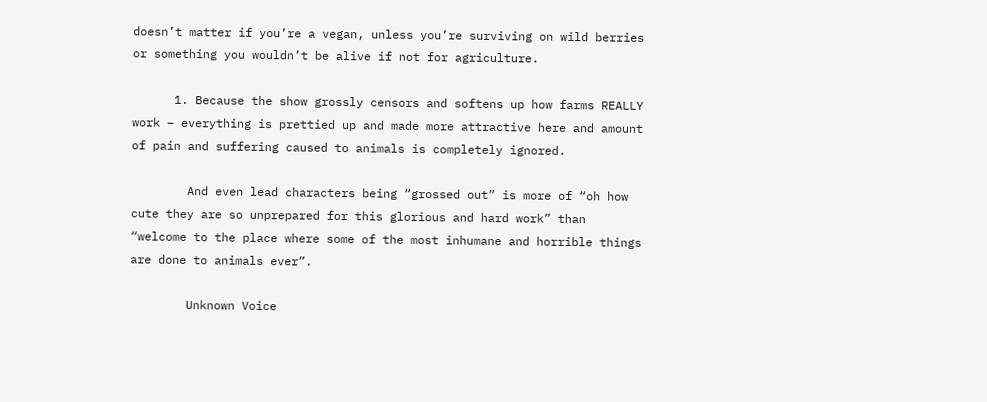doesn’t matter if you’re a vegan, unless you’re surviving on wild berries or something you wouldn’t be alive if not for agriculture.

      1. Because the show grossly censors and softens up how farms REALLY work – everything is prettied up and made more attractive here and amount of pain and suffering caused to animals is completely ignored.

        And even lead characters being “grossed out” is more of “oh how cute they are so unprepared for this glorious and hard work” than “welcome to the place where some of the most inhumane and horrible things are done to animals ever”.

        Unknown Voice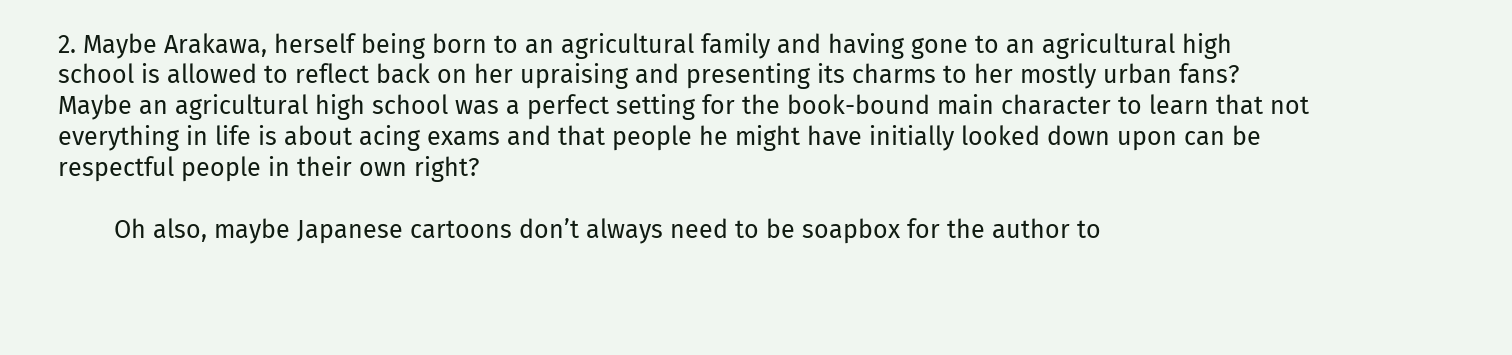2. Maybe Arakawa, herself being born to an agricultural family and having gone to an agricultural high school is allowed to reflect back on her upraising and presenting its charms to her mostly urban fans? Maybe an agricultural high school was a perfect setting for the book-bound main character to learn that not everything in life is about acing exams and that people he might have initially looked down upon can be respectful people in their own right?

        Oh also, maybe Japanese cartoons don’t always need to be soapbox for the author to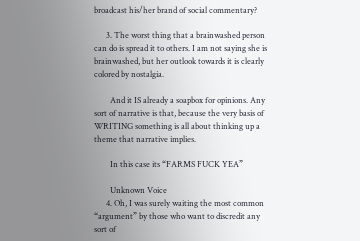broadcast his/her brand of social commentary?

      3. The worst thing that a brainwashed person can do is spread it to others. I am not saying she is brainwashed, but her outlook towards it is clearly colored by nostalgia.

        And it IS already a soapbox for opinions. Any sort of narrative is that, because the very basis of WRITING something is all about thinking up a theme that narrative implies.

        In this case its “FARMS FUCK YEA”

        Unknown Voice
      4. Oh, I was surely waiting the most common “argument” by those who want to discredit any sort of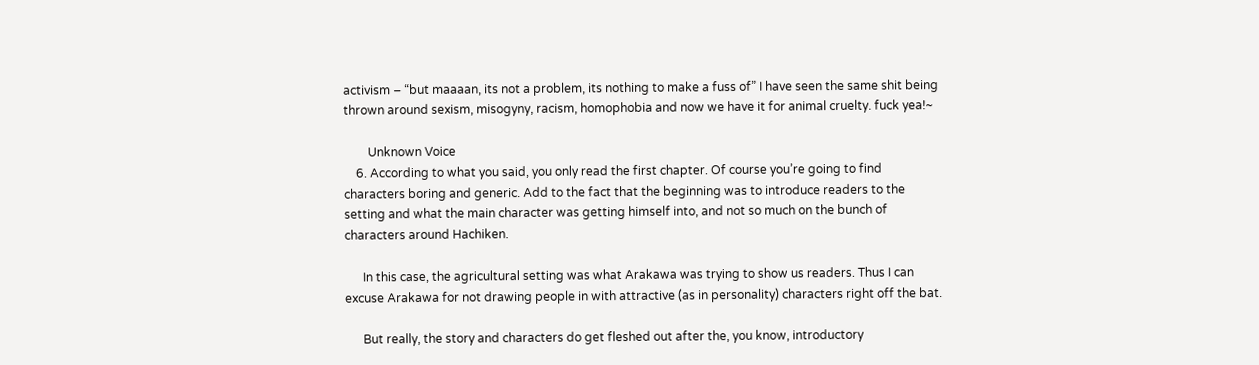activism – “but maaaan, its not a problem, its nothing to make a fuss of” I have seen the same shit being thrown around sexism, misogyny, racism, homophobia and now we have it for animal cruelty. fuck yea!~

        Unknown Voice
    6. According to what you said, you only read the first chapter. Of course you’re going to find characters boring and generic. Add to the fact that the beginning was to introduce readers to the setting and what the main character was getting himself into, and not so much on the bunch of characters around Hachiken.

      In this case, the agricultural setting was what Arakawa was trying to show us readers. Thus I can excuse Arakawa for not drawing people in with attractive (as in personality) characters right off the bat.

      But really, the story and characters do get fleshed out after the, you know, introductory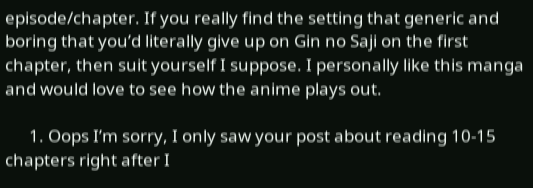episode/chapter. If you really find the setting that generic and boring that you’d literally give up on Gin no Saji on the first chapter, then suit yourself I suppose. I personally like this manga and would love to see how the anime plays out.

      1. Oops I’m sorry, I only saw your post about reading 10-15 chapters right after I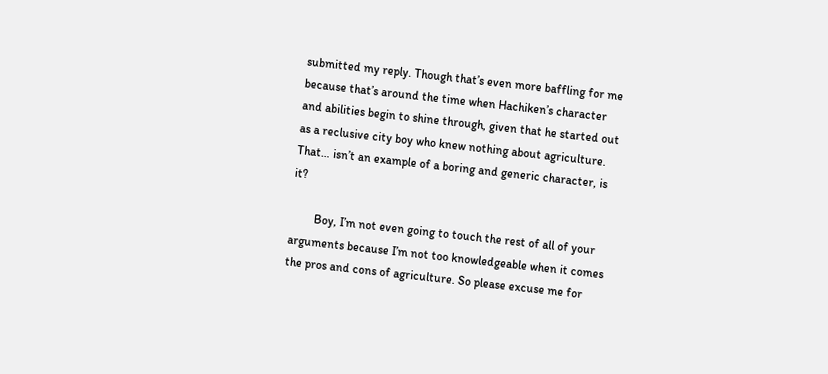submitted my reply. Though that’s even more baffling for me because that’s around the time when Hachiken’s character and abilities begin to shine through, given that he started out as a reclusive city boy who knew nothing about agriculture. That… isn’t an example of a boring and generic character, is it?

        Boy, I’m not even going to touch the rest of all of your arguments because I’m not too knowledgeable when it comes the pros and cons of agriculture. So please excuse me for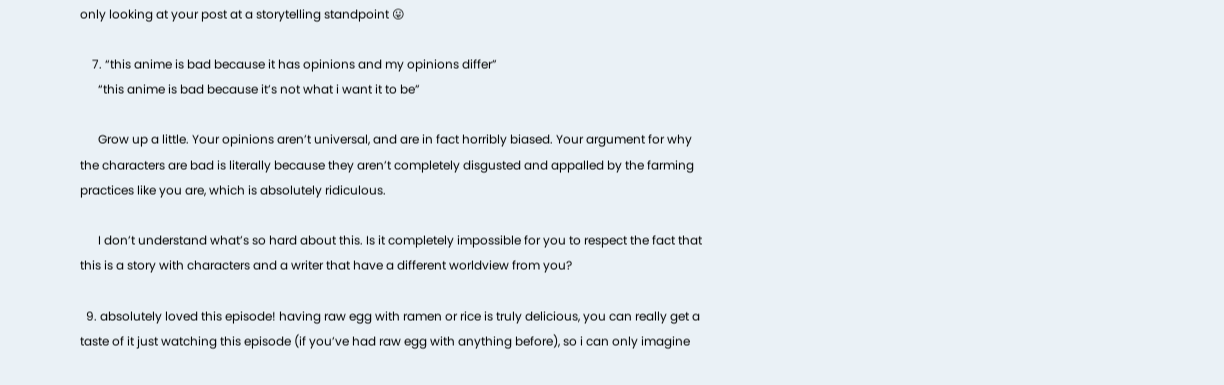only looking at your post at a storytelling standpoint 😛

    7. “this anime is bad because it has opinions and my opinions differ”
      “this anime is bad because it’s not what i want it to be”

      Grow up a little. Your opinions aren’t universal, and are in fact horribly biased. Your argument for why the characters are bad is literally because they aren’t completely disgusted and appalled by the farming practices like you are, which is absolutely ridiculous.

      I don’t understand what’s so hard about this. Is it completely impossible for you to respect the fact that this is a story with characters and a writer that have a different worldview from you?

  9. absolutely loved this episode! having raw egg with ramen or rice is truly delicious, you can really get a taste of it just watching this episode (if you’ve had raw egg with anything before), so i can only imagine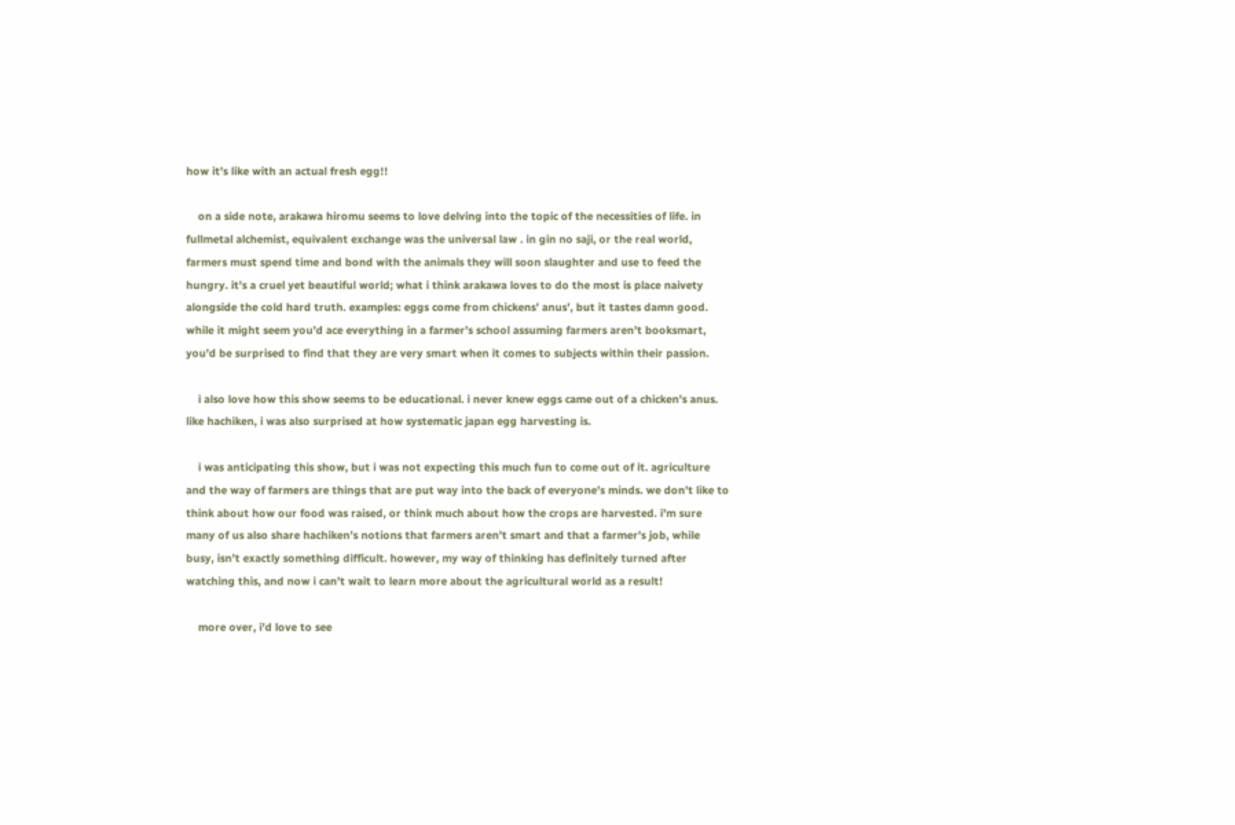how it’s like with an actual fresh egg!!

    on a side note, arakawa hiromu seems to love delving into the topic of the necessities of life. in fullmetal alchemist, equivalent exchange was the universal law . in gin no saji, or the real world, farmers must spend time and bond with the animals they will soon slaughter and use to feed the hungry. it’s a cruel yet beautiful world; what i think arakawa loves to do the most is place naivety alongside the cold hard truth. examples: eggs come from chickens’ anus’, but it tastes damn good. while it might seem you’d ace everything in a farmer’s school assuming farmers aren’t booksmart, you’d be surprised to find that they are very smart when it comes to subjects within their passion.

    i also love how this show seems to be educational. i never knew eggs came out of a chicken’s anus. like hachiken, i was also surprised at how systematic japan egg harvesting is.

    i was anticipating this show, but i was not expecting this much fun to come out of it. agriculture and the way of farmers are things that are put way into the back of everyone’s minds. we don’t like to think about how our food was raised, or think much about how the crops are harvested. i’m sure many of us also share hachiken’s notions that farmers aren’t smart and that a farmer’s job, while busy, isn’t exactly something difficult. however, my way of thinking has definitely turned after watching this, and now i can’t wait to learn more about the agricultural world as a result!

    more over, i’d love to see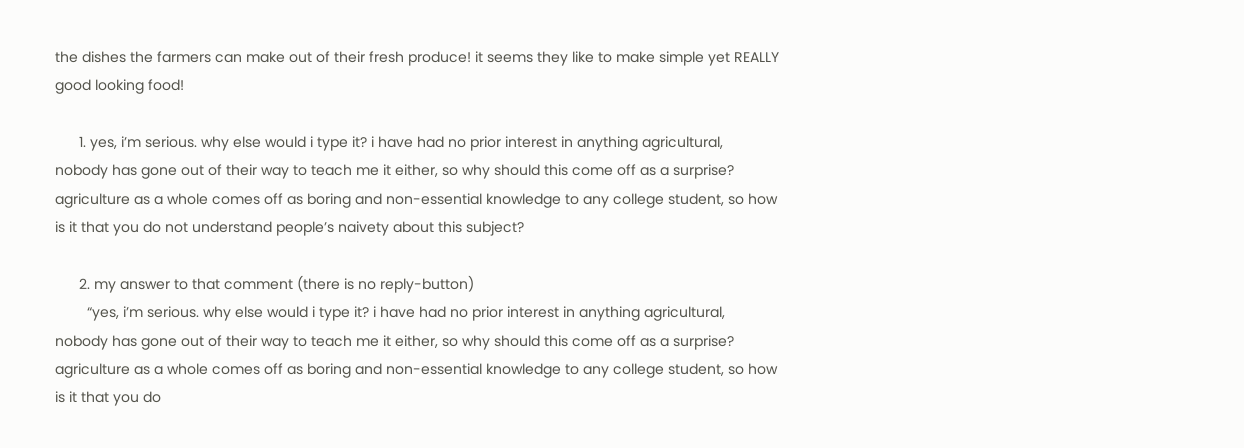the dishes the farmers can make out of their fresh produce! it seems they like to make simple yet REALLY good looking food!

      1. yes, i’m serious. why else would i type it? i have had no prior interest in anything agricultural, nobody has gone out of their way to teach me it either, so why should this come off as a surprise? agriculture as a whole comes off as boring and non-essential knowledge to any college student, so how is it that you do not understand people’s naivety about this subject?

      2. my answer to that comment (there is no reply-button)
        “yes, i’m serious. why else would i type it? i have had no prior interest in anything agricultural, nobody has gone out of their way to teach me it either, so why should this come off as a surprise? agriculture as a whole comes off as boring and non-essential knowledge to any college student, so how is it that you do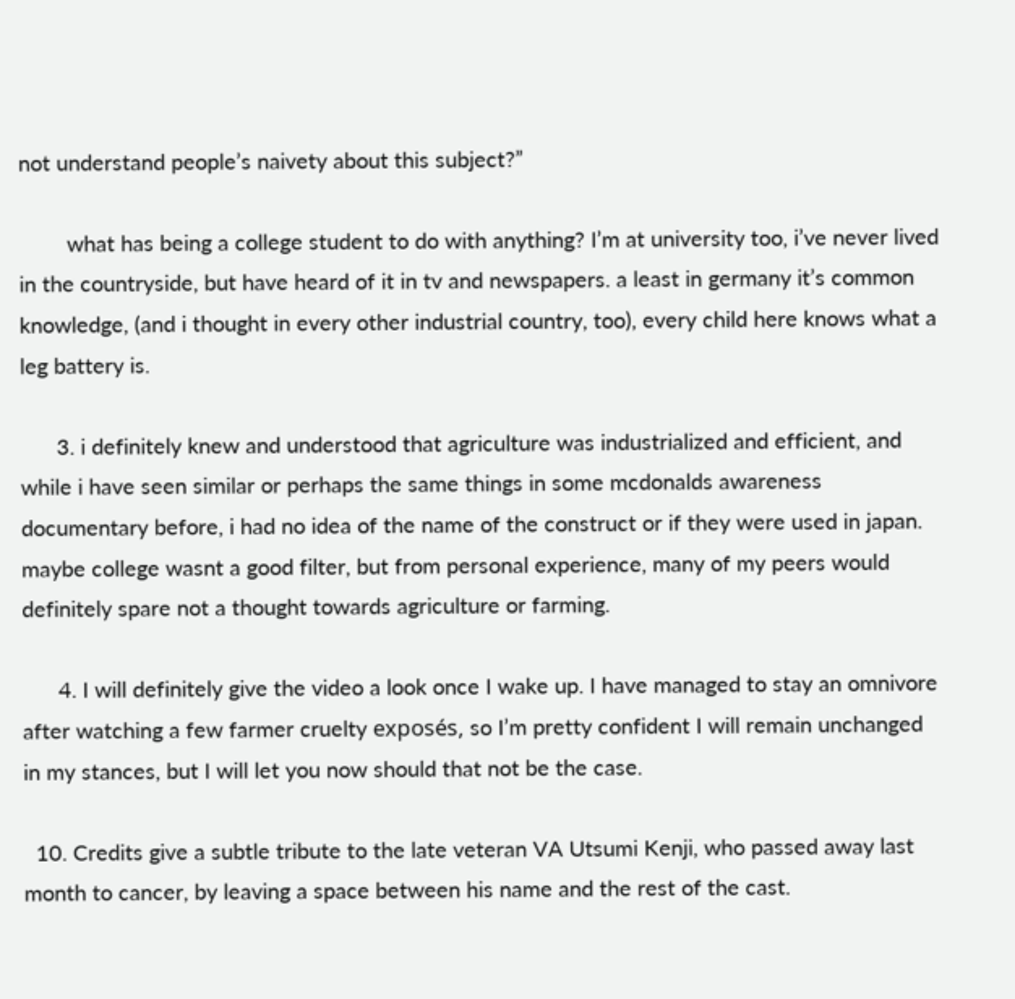not understand people’s naivety about this subject?”

        what has being a college student to do with anything? I’m at university too, i’ve never lived in the countryside, but have heard of it in tv and newspapers. a least in germany it’s common knowledge, (and i thought in every other industrial country, too), every child here knows what a leg battery is.

      3. i definitely knew and understood that agriculture was industrialized and efficient, and while i have seen similar or perhaps the same things in some mcdonalds awareness documentary before, i had no idea of the name of the construct or if they were used in japan. maybe college wasnt a good filter, but from personal experience, many of my peers would definitely spare not a thought towards agriculture or farming.

      4. I will definitely give the video a look once I wake up. I have managed to stay an omnivore after watching a few farmer cruelty exposés, so I’m pretty confident I will remain unchanged in my stances, but I will let you now should that not be the case.

  10. Credits give a subtle tribute to the late veteran VA Utsumi Kenji, who passed away last month to cancer, by leaving a space between his name and the rest of the cast.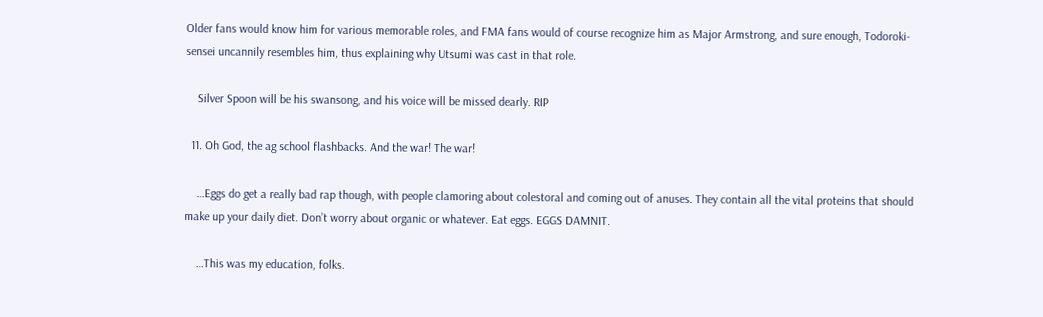Older fans would know him for various memorable roles, and FMA fans would of course recognize him as Major Armstrong, and sure enough, Todoroki-sensei uncannily resembles him, thus explaining why Utsumi was cast in that role.

    Silver Spoon will be his swansong, and his voice will be missed dearly. RIP

  11. Oh God, the ag school flashbacks. And the war! The war!

    …Eggs do get a really bad rap though, with people clamoring about colestoral and coming out of anuses. They contain all the vital proteins that should make up your daily diet. Don’t worry about organic or whatever. Eat eggs. EGGS DAMNIT.

    …This was my education, folks.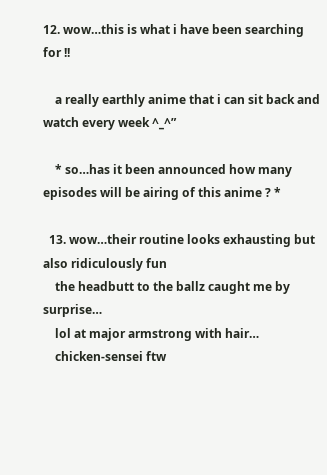12. wow…this is what i have been searching for !!

    a really earthly anime that i can sit back and watch every week ^_^”

    * so…has it been announced how many episodes will be airing of this anime ? *

  13. wow…their routine looks exhausting but also ridiculously fun
    the headbutt to the ballz caught me by surprise…
    lol at major armstrong with hair…
    chicken-sensei ftw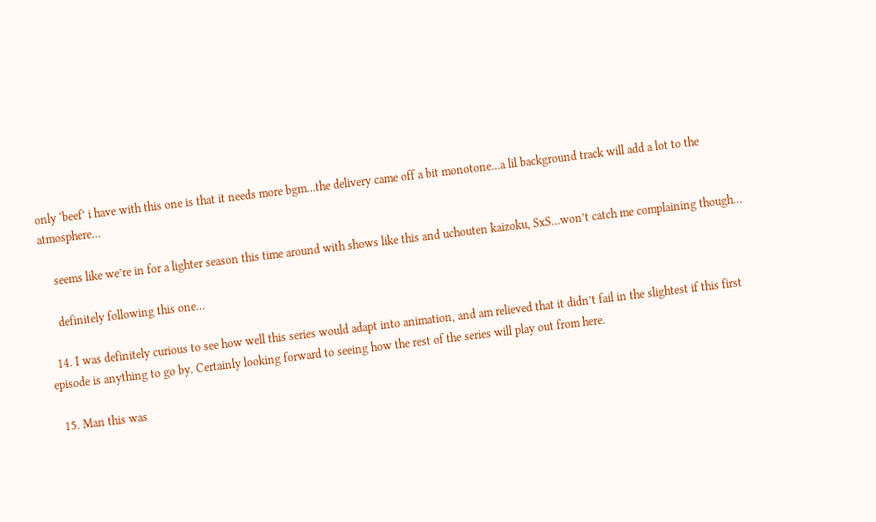only ‘beef’ i have with this one is that it needs more bgm…the delivery came off a bit monotone…a lil background track will add a lot to the atmosphere…

    seems like we’re in for a lighter season this time around with shows like this and uchouten kaizoku, SxS…won’t catch me complaining though…

    definitely following this one…

  14. I was definitely curious to see how well this series would adapt into animation, and am relieved that it didn’t fail in the slightest if this first episode is anything to go by. Certainly looking forward to seeing how the rest of the series will play out from here.

  15. Man this was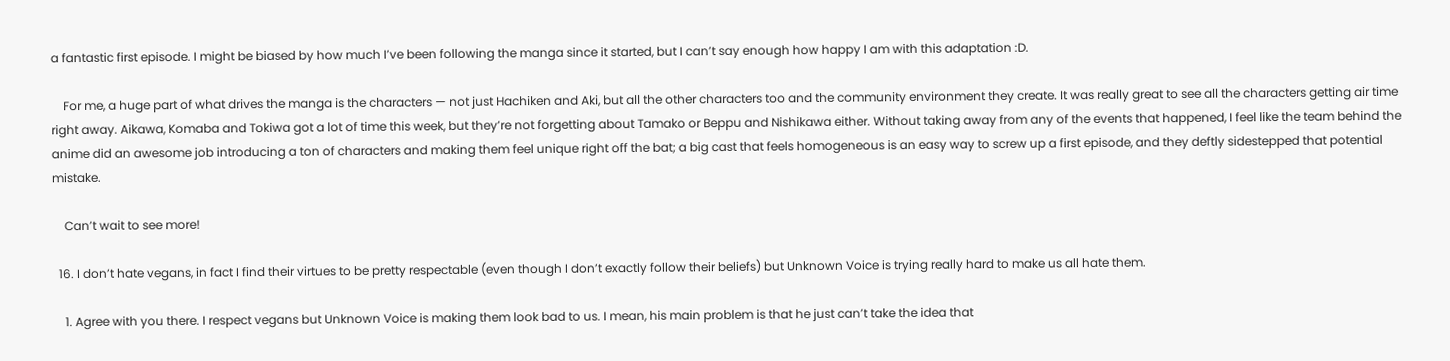a fantastic first episode. I might be biased by how much I’ve been following the manga since it started, but I can’t say enough how happy I am with this adaptation :D.

    For me, a huge part of what drives the manga is the characters — not just Hachiken and Aki, but all the other characters too and the community environment they create. It was really great to see all the characters getting air time right away. Aikawa, Komaba and Tokiwa got a lot of time this week, but they’re not forgetting about Tamako or Beppu and Nishikawa either. Without taking away from any of the events that happened, I feel like the team behind the anime did an awesome job introducing a ton of characters and making them feel unique right off the bat; a big cast that feels homogeneous is an easy way to screw up a first episode, and they deftly sidestepped that potential mistake.

    Can’t wait to see more!

  16. I don’t hate vegans, in fact I find their virtues to be pretty respectable (even though I don’t exactly follow their beliefs) but Unknown Voice is trying really hard to make us all hate them.

    1. Agree with you there. I respect vegans but Unknown Voice is making them look bad to us. I mean, his main problem is that he just can’t take the idea that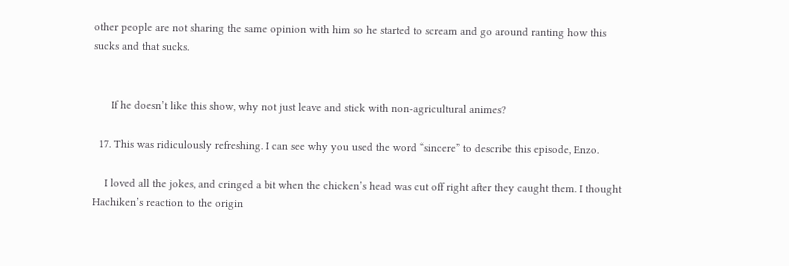other people are not sharing the same opinion with him so he started to scream and go around ranting how this sucks and that sucks.


      If he doesn’t like this show, why not just leave and stick with non-agricultural animes?

  17. This was ridiculously refreshing. I can see why you used the word “sincere” to describe this episode, Enzo.

    I loved all the jokes, and cringed a bit when the chicken’s head was cut off right after they caught them. I thought Hachiken’s reaction to the origin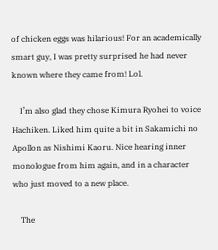of chicken eggs was hilarious! For an academically smart guy, I was pretty surprised he had never known where they came from! Lol.

    I’m also glad they chose Kimura Ryohei to voice Hachiken. Liked him quite a bit in Sakamichi no Apollon as Nishimi Kaoru. Nice hearing inner monologue from him again, and in a character who just moved to a new place.

    The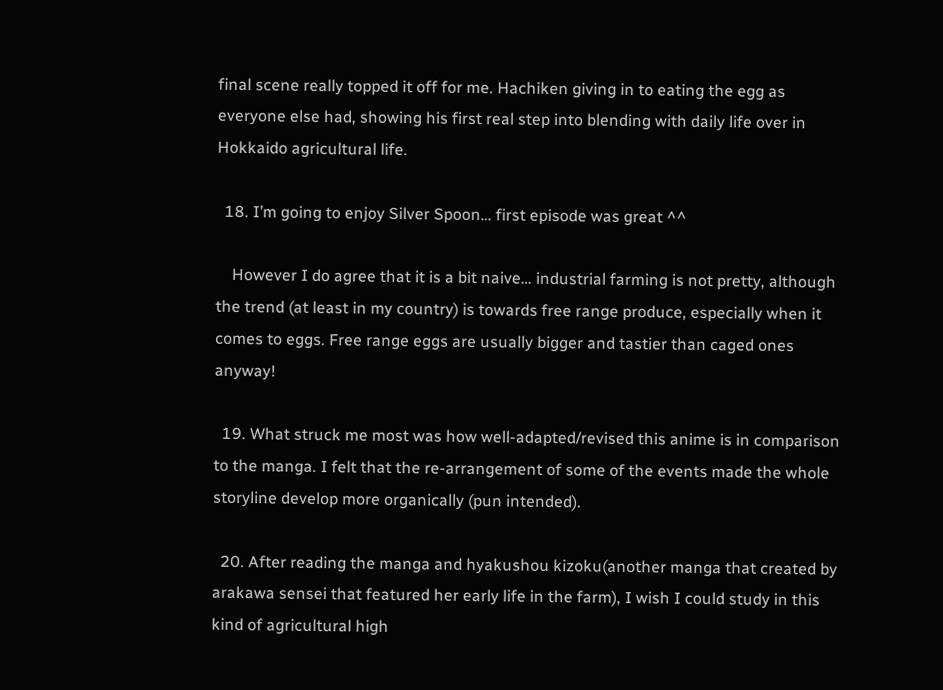final scene really topped it off for me. Hachiken giving in to eating the egg as everyone else had, showing his first real step into blending with daily life over in Hokkaido agricultural life.

  18. I’m going to enjoy Silver Spoon… first episode was great ^^

    However I do agree that it is a bit naive… industrial farming is not pretty, although the trend (at least in my country) is towards free range produce, especially when it comes to eggs. Free range eggs are usually bigger and tastier than caged ones anyway!

  19. What struck me most was how well-adapted/revised this anime is in comparison to the manga. I felt that the re-arrangement of some of the events made the whole storyline develop more organically (pun intended).

  20. After reading the manga and hyakushou kizoku(another manga that created by arakawa sensei that featured her early life in the farm), I wish I could study in this kind of agricultural high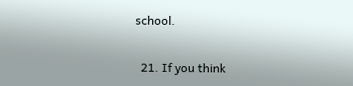school.

  21. If you think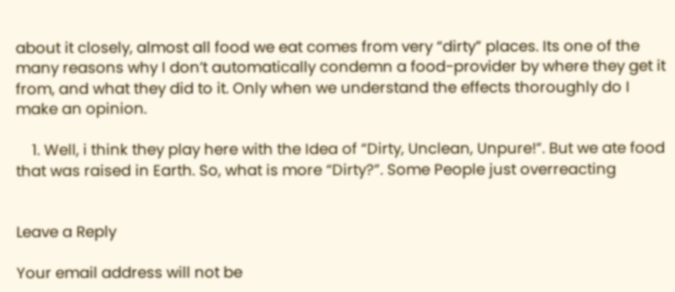about it closely, almost all food we eat comes from very “dirty” places. Its one of the many reasons why I don’t automatically condemn a food-provider by where they get it from, and what they did to it. Only when we understand the effects thoroughly do I make an opinion.

    1. Well, i think they play here with the Idea of “Dirty, Unclean, Unpure!”. But we ate food that was raised in Earth. So, what is more “Dirty?”. Some People just overreacting


Leave a Reply

Your email address will not be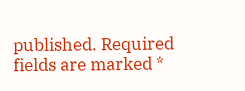published. Required fields are marked *